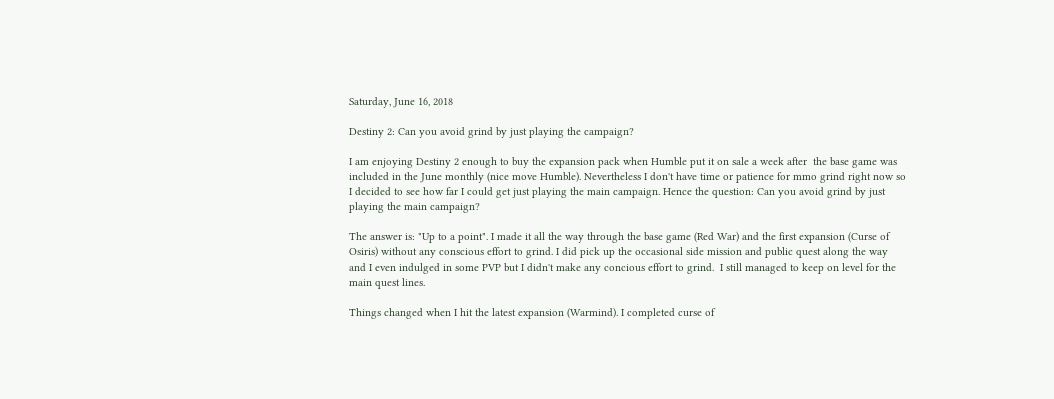Saturday, June 16, 2018

Destiny 2: Can you avoid grind by just playing the campaign?

I am enjoying Destiny 2 enough to buy the expansion pack when Humble put it on sale a week after  the base game was included in the June monthly (nice move Humble). Nevertheless I don't have time or patience for mmo grind right now so I decided to see how far I could get just playing the main campaign. Hence the question: Can you avoid grind by just playing the main campaign?

The answer is: "Up to a point". I made it all the way through the base game (Red War) and the first expansion (Curse of Osiris) without any conscious effort to grind. I did pick up the occasional side mission and public quest along the way and I even indulged in some PVP but I didn't make any concious effort to grind.  I still managed to keep on level for the main quest lines.

Things changed when I hit the latest expansion (Warmind). I completed curse of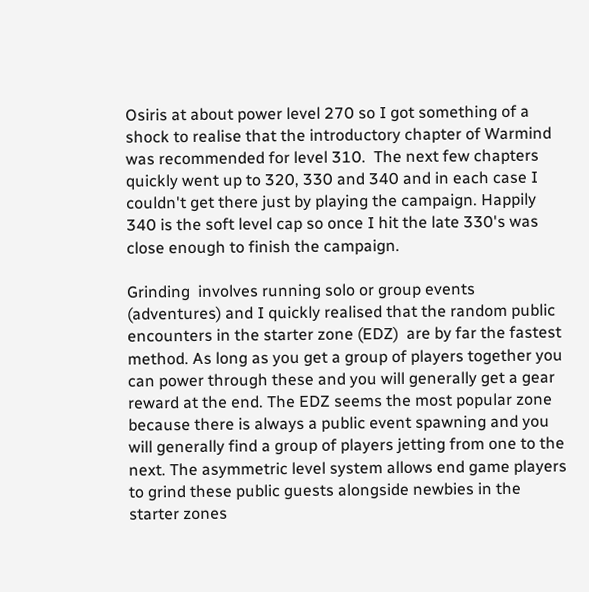Osiris at about power level 270 so I got something of a shock to realise that the introductory chapter of Warmind was recommended for level 310.  The next few chapters quickly went up to 320, 330 and 340 and in each case I couldn't get there just by playing the campaign. Happily 340 is the soft level cap so once I hit the late 330's was close enough to finish the campaign.

Grinding  involves running solo or group events (adventures) and I quickly realised that the random public encounters in the starter zone (EDZ)  are by far the fastest method. As long as you get a group of players together you can power through these and you will generally get a gear reward at the end. The EDZ seems the most popular zone because there is always a public event spawning and you will generally find a group of players jetting from one to the next. The asymmetric level system allows end game players to grind these public guests alongside newbies in the starter zones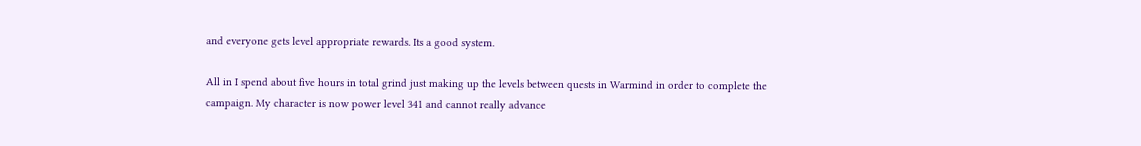and everyone gets level appropriate rewards. Its a good system.

All in I spend about five hours in total grind just making up the levels between quests in Warmind in order to complete the campaign. My character is now power level 341 and cannot really advance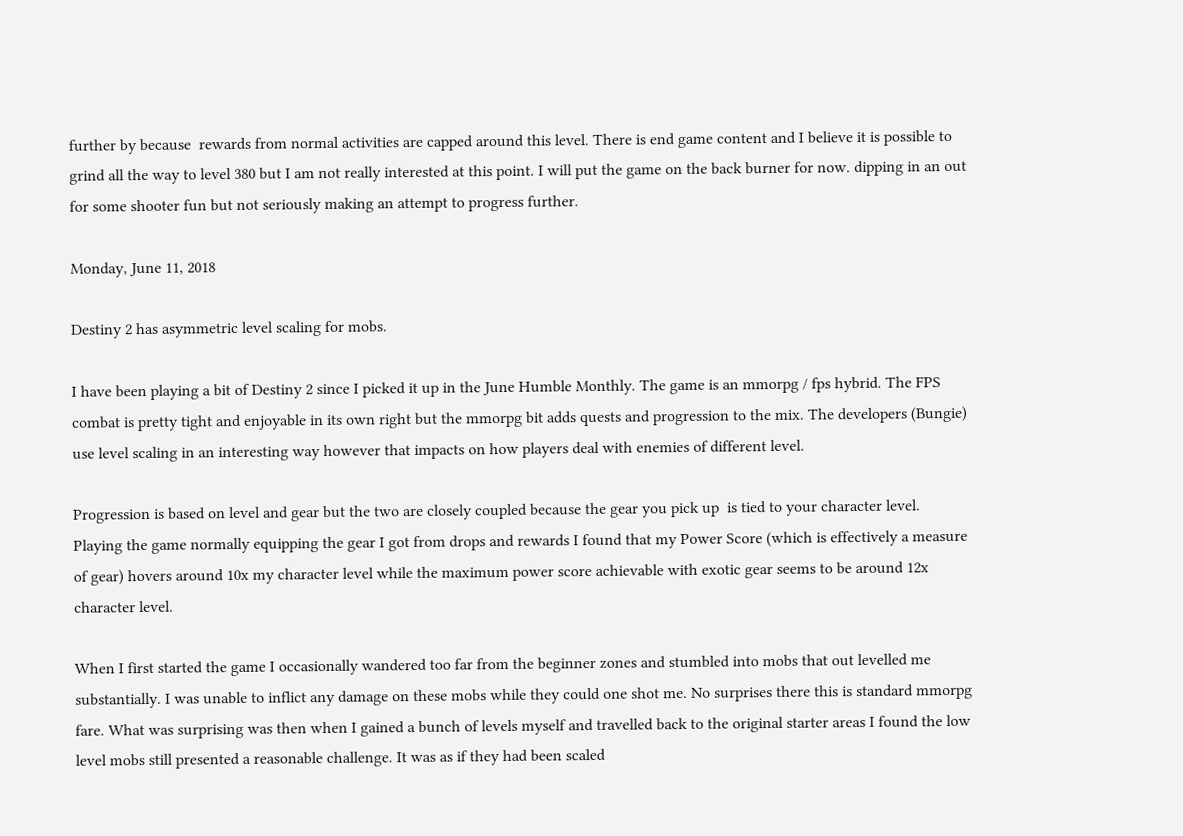further by because  rewards from normal activities are capped around this level. There is end game content and I believe it is possible to grind all the way to level 380 but I am not really interested at this point. I will put the game on the back burner for now. dipping in an out for some shooter fun but not seriously making an attempt to progress further.

Monday, June 11, 2018

Destiny 2 has asymmetric level scaling for mobs.

I have been playing a bit of Destiny 2 since I picked it up in the June Humble Monthly. The game is an mmorpg / fps hybrid. The FPS combat is pretty tight and enjoyable in its own right but the mmorpg bit adds quests and progression to the mix. The developers (Bungie) use level scaling in an interesting way however that impacts on how players deal with enemies of different level.

Progression is based on level and gear but the two are closely coupled because the gear you pick up  is tied to your character level. Playing the game normally equipping the gear I got from drops and rewards I found that my Power Score (which is effectively a measure of gear) hovers around 10x my character level while the maximum power score achievable with exotic gear seems to be around 12x character level.

When I first started the game I occasionally wandered too far from the beginner zones and stumbled into mobs that out levelled me substantially. I was unable to inflict any damage on these mobs while they could one shot me. No surprises there this is standard mmorpg fare. What was surprising was then when I gained a bunch of levels myself and travelled back to the original starter areas I found the low level mobs still presented a reasonable challenge. It was as if they had been scaled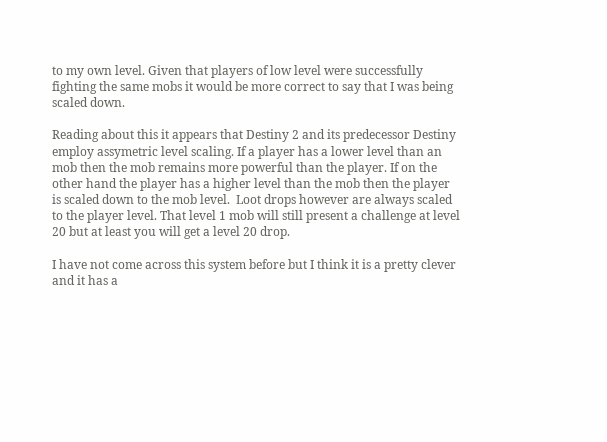to my own level. Given that players of low level were successfully fighting the same mobs it would be more correct to say that I was being scaled down.

Reading about this it appears that Destiny 2 and its predecessor Destiny employ assymetric level scaling. If a player has a lower level than an mob then the mob remains more powerful than the player. If on the other hand the player has a higher level than the mob then the player is scaled down to the mob level.  Loot drops however are always scaled to the player level. That level 1 mob will still present a challenge at level 20 but at least you will get a level 20 drop.

I have not come across this system before but I think it is a pretty clever and it has a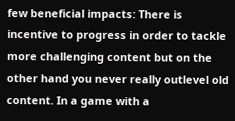few beneficial impacts: There is incentive to progress in order to tackle more challenging content but on the other hand you never really outlevel old content. In a game with a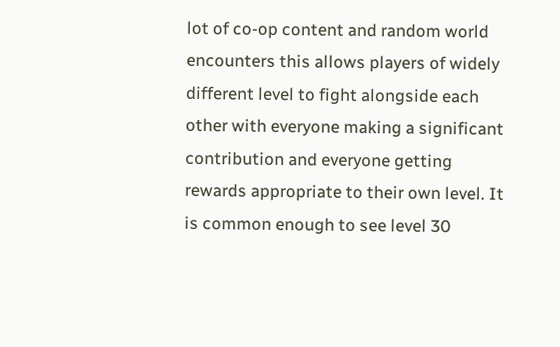lot of co-op content and random world encounters this allows players of widely different level to fight alongside each other with everyone making a significant contribution and everyone getting rewards appropriate to their own level. It is common enough to see level 30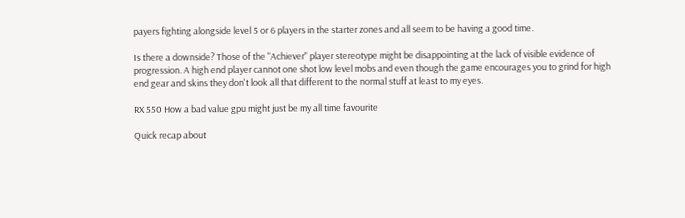payers fighting alongside level 5 or 6 players in the starter zones and all seem to be having a good time.

Is there a downside? Those of the "Achiever" player stereotype might be disappointing at the lack of visible evidence of progression. A high end player cannot one shot low level mobs and even though the game encourages you to grind for high end gear and skins they don't look all that different to the normal stuff at least to my eyes.

RX 550 How a bad value gpu might just be my all time favourite

Quick recap about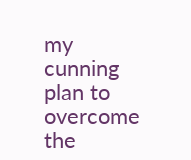my cunning plan to overcome the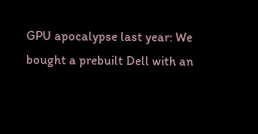GPU apocalypse last year: We bought a prebuilt Dell with an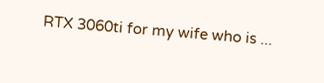RTX 3060ti for my wife who is ...